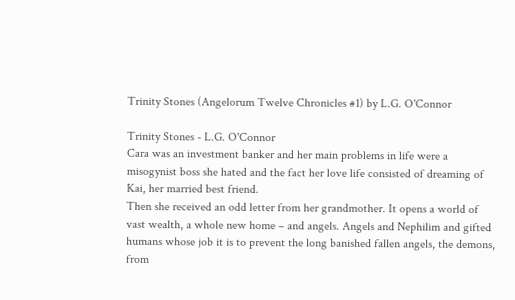Trinity Stones (Angelorum Twelve Chronicles #1) by L.G. O'Connor

Trinity Stones - L.G. O'Connor
Cara was an investment banker and her main problems in life were a misogynist boss she hated and the fact her love life consisted of dreaming of Kai, her married best friend.
Then she received an odd letter from her grandmother. It opens a world of vast wealth, a whole new home – and angels. Angels and Nephilim and gifted humans whose job it is to prevent the long banished fallen angels, the demons, from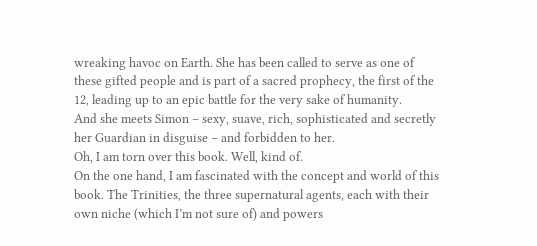wreaking havoc on Earth. She has been called to serve as one of these gifted people and is part of a sacred prophecy, the first of the 12, leading up to an epic battle for the very sake of humanity.
And she meets Simon – sexy, suave, rich, sophisticated and secretly her Guardian in disguise – and forbidden to her.
Oh, I am torn over this book. Well, kind of.
On the one hand, I am fascinated with the concept and world of this book. The Trinities, the three supernatural agents, each with their own niche (which I’m not sure of) and powers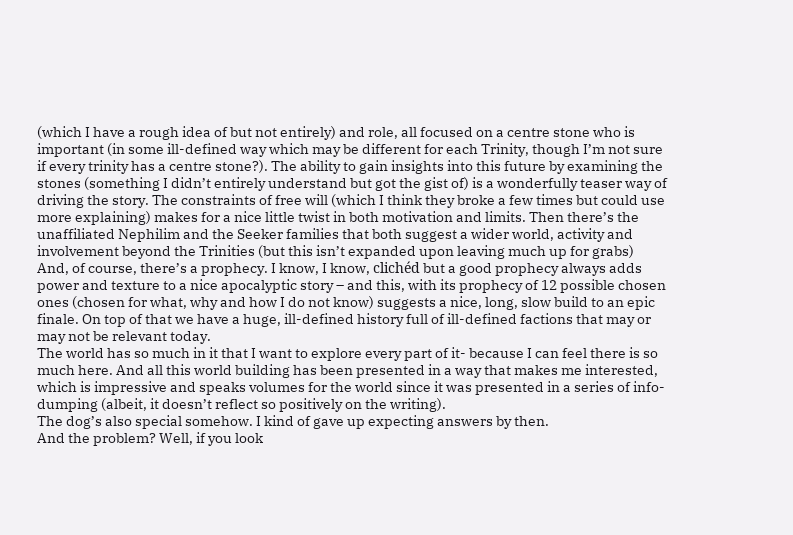(which I have a rough idea of but not entirely) and role, all focused on a centre stone who is important (in some ill-defined way which may be different for each Trinity, though I’m not sure if every trinity has a centre stone?). The ability to gain insights into this future by examining the stones (something I didn’t entirely understand but got the gist of) is a wonderfully teaser way of driving the story. The constraints of free will (which I think they broke a few times but could use more explaining) makes for a nice little twist in both motivation and limits. Then there’s the unaffiliated Nephilim and the Seeker families that both suggest a wider world, activity and involvement beyond the Trinities (but this isn’t expanded upon leaving much up for grabs)
And, of course, there’s a prophecy. I know, I know, clichéd but a good prophecy always adds power and texture to a nice apocalyptic story – and this, with its prophecy of 12 possible chosen ones (chosen for what, why and how I do not know) suggests a nice, long, slow build to an epic finale. On top of that we have a huge, ill-defined history full of ill-defined factions that may or may not be relevant today.
The world has so much in it that I want to explore every part of it- because I can feel there is so much here. And all this world building has been presented in a way that makes me interested, which is impressive and speaks volumes for the world since it was presented in a series of info-dumping (albeit, it doesn’t reflect so positively on the writing).
The dog’s also special somehow. I kind of gave up expecting answers by then.
And the problem? Well, if you look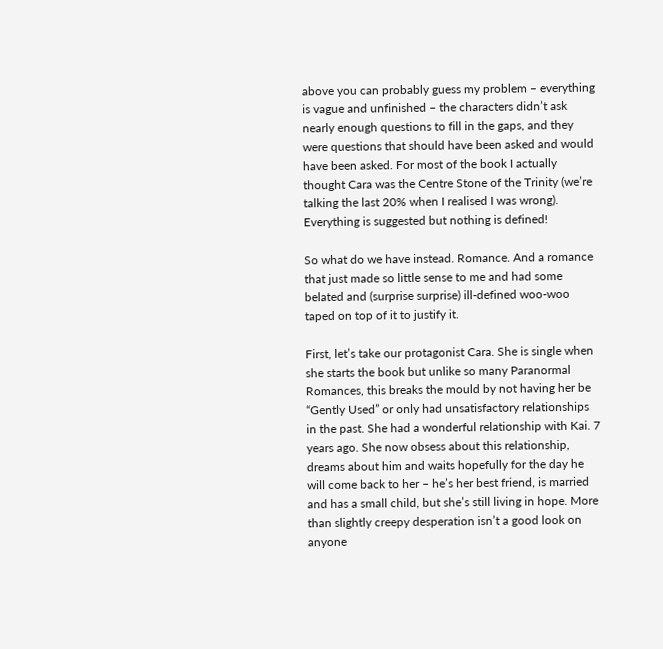above you can probably guess my problem – everything is vague and unfinished – the characters didn’t ask nearly enough questions to fill in the gaps, and they were questions that should have been asked and would have been asked. For most of the book I actually thought Cara was the Centre Stone of the Trinity (we’re talking the last 20% when I realised I was wrong). Everything is suggested but nothing is defined!

So what do we have instead. Romance. And a romance that just made so little sense to me and had some belated and (surprise surprise) ill-defined woo-woo taped on top of it to justify it.

First, let’s take our protagonist Cara. She is single when she starts the book but unlike so many Paranormal Romances, this breaks the mould by not having her be “Gently Used” or only had unsatisfactory relationships in the past. She had a wonderful relationship with Kai. 7 years ago. She now obsess about this relationship, dreams about him and waits hopefully for the day he will come back to her – he’s her best friend, is married and has a small child, but she’s still living in hope. More than slightly creepy desperation isn’t a good look on anyone